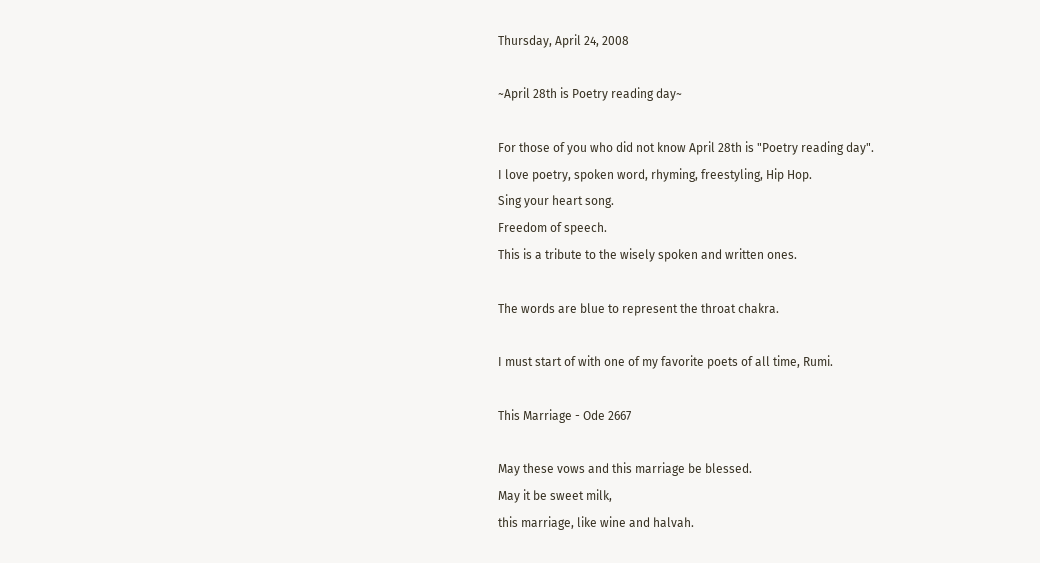Thursday, April 24, 2008

~April 28th is Poetry reading day~

For those of you who did not know April 28th is "Poetry reading day".
I love poetry, spoken word, rhyming, freestyling, Hip Hop.
Sing your heart song.
Freedom of speech.
This is a tribute to the wisely spoken and written ones.

The words are blue to represent the throat chakra.

I must start of with one of my favorite poets of all time, Rumi.

This Marriage - Ode 2667

May these vows and this marriage be blessed.
May it be sweet milk,
this marriage, like wine and halvah.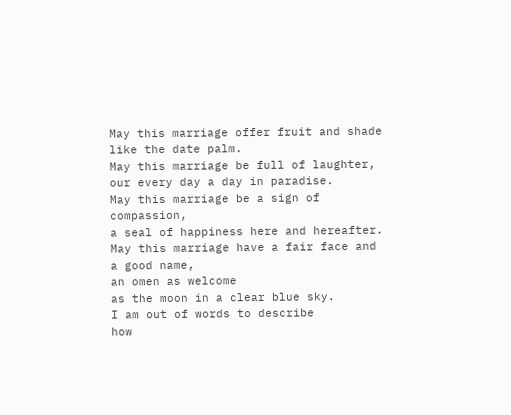May this marriage offer fruit and shade
like the date palm.
May this marriage be full of laughter,
our every day a day in paradise.
May this marriage be a sign of compassion,
a seal of happiness here and hereafter.
May this marriage have a fair face and a good name,
an omen as welcome
as the moon in a clear blue sky.
I am out of words to describe
how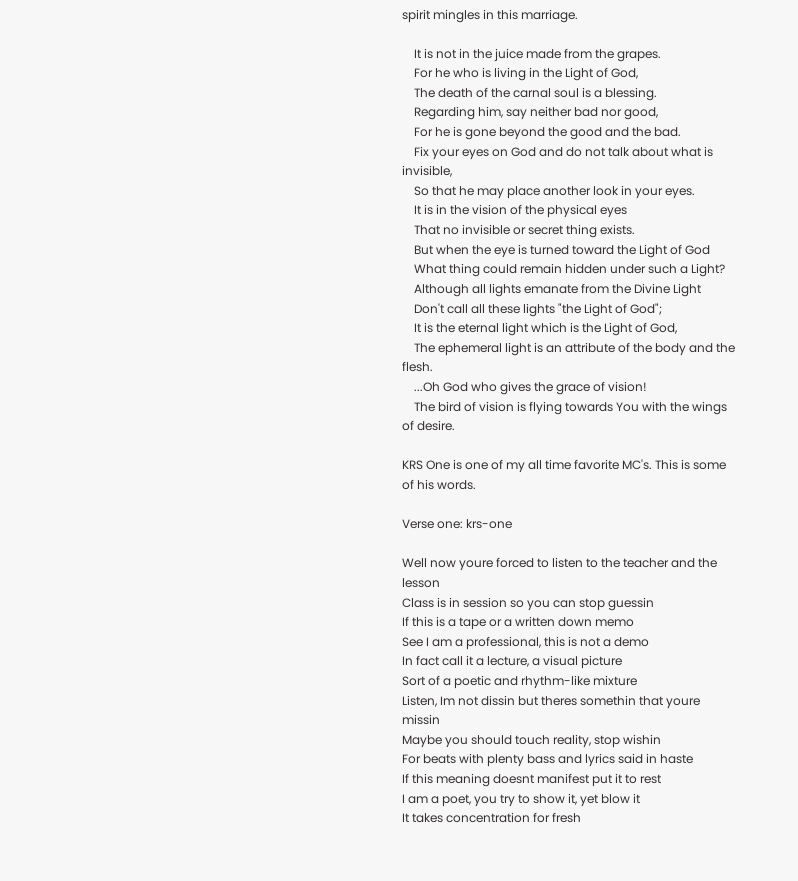spirit mingles in this marriage.

    It is not in the juice made from the grapes.
    For he who is living in the Light of God,
    The death of the carnal soul is a blessing.
    Regarding him, say neither bad nor good,
    For he is gone beyond the good and the bad.
    Fix your eyes on God and do not talk about what is invisible,
    So that he may place another look in your eyes.
    It is in the vision of the physical eyes
    That no invisible or secret thing exists.
    But when the eye is turned toward the Light of God
    What thing could remain hidden under such a Light?
    Although all lights emanate from the Divine Light
    Don't call all these lights "the Light of God";
    It is the eternal light which is the Light of God,
    The ephemeral light is an attribute of the body and the flesh.
    ...Oh God who gives the grace of vision!
    The bird of vision is flying towards You with the wings of desire.

KRS One is one of my all time favorite MC's. This is some of his words.

Verse one: krs-one

Well now youre forced to listen to the teacher and the lesson
Class is in session so you can stop guessin
If this is a tape or a written down memo
See I am a professional, this is not a demo
In fact call it a lecture, a visual picture
Sort of a poetic and rhythm-like mixture
Listen, Im not dissin but theres somethin that youre missin
Maybe you should touch reality, stop wishin
For beats with plenty bass and lyrics said in haste
If this meaning doesnt manifest put it to rest
I am a poet, you try to show it, yet blow it
It takes concentration for fresh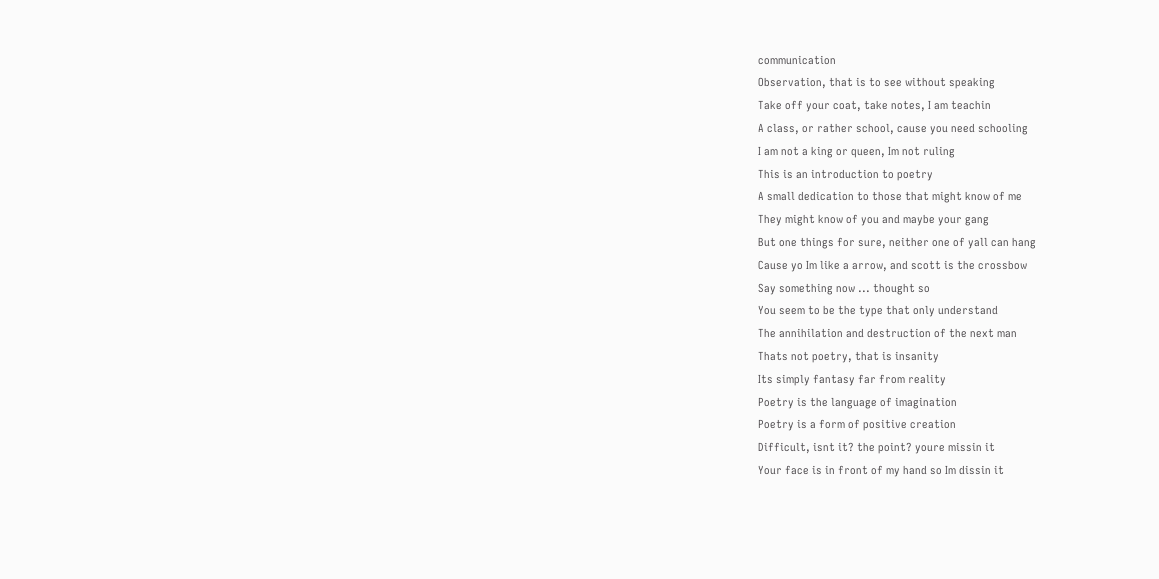communication
Observation, that is to see without speaking
Take off your coat, take notes, I am teachin
A class, or rather school, cause you need schooling
I am not a king or queen, Im not ruling
This is an introduction to poetry
A small dedication to those that might know of me
They might know of you and maybe your gang
But one things for sure, neither one of yall can hang
Cause yo Im like a arrow, and scott is the crossbow
Say something now ... thought so
You seem to be the type that only understand
The annihilation and destruction of the next man
Thats not poetry, that is insanity
Its simply fantasy far from reality
Poetry is the language of imagination
Poetry is a form of positive creation
Difficult, isnt it? the point? youre missin it
Your face is in front of my hand so Im dissin it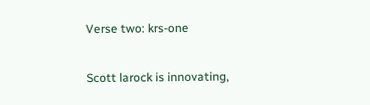Verse two: krs-one

Scott larock is innovating,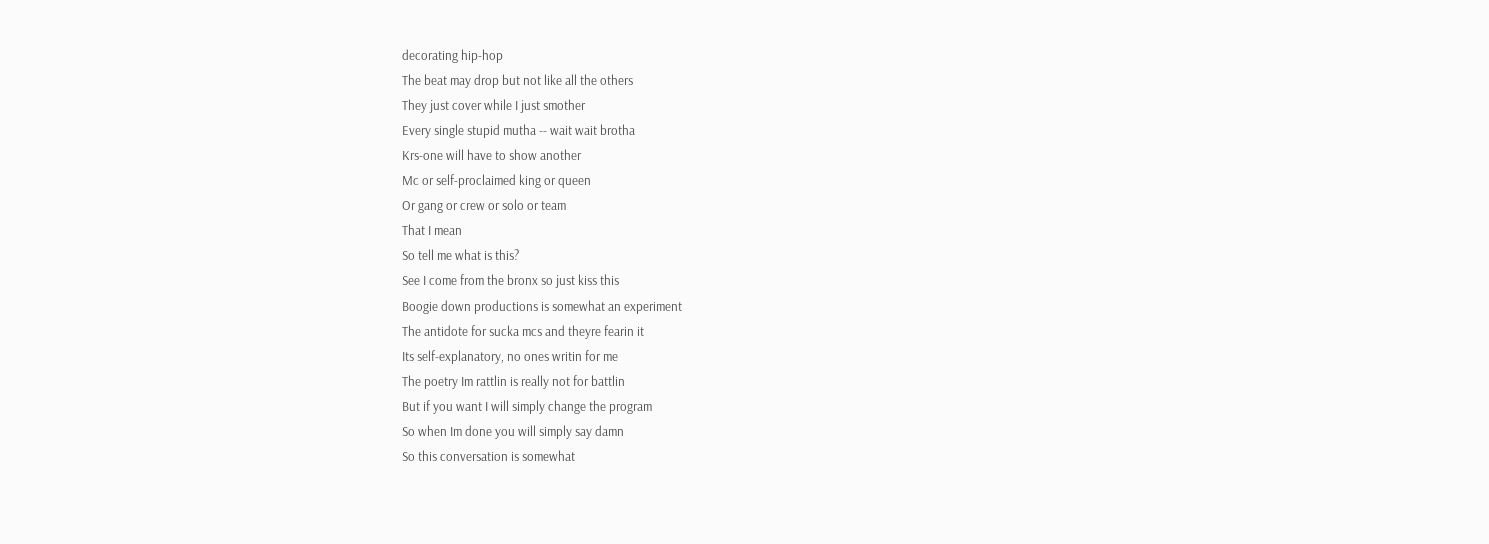decorating hip-hop
The beat may drop but not like all the others
They just cover while I just smother
Every single stupid mutha -- wait wait brotha
Krs-one will have to show another
Mc or self-proclaimed king or queen
Or gang or crew or solo or team
That I mean
So tell me what is this?
See I come from the bronx so just kiss this
Boogie down productions is somewhat an experiment
The antidote for sucka mcs and theyre fearin it
Its self-explanatory, no ones writin for me
The poetry Im rattlin is really not for battlin
But if you want I will simply change the program
So when Im done you will simply say damn
So this conversation is somewhat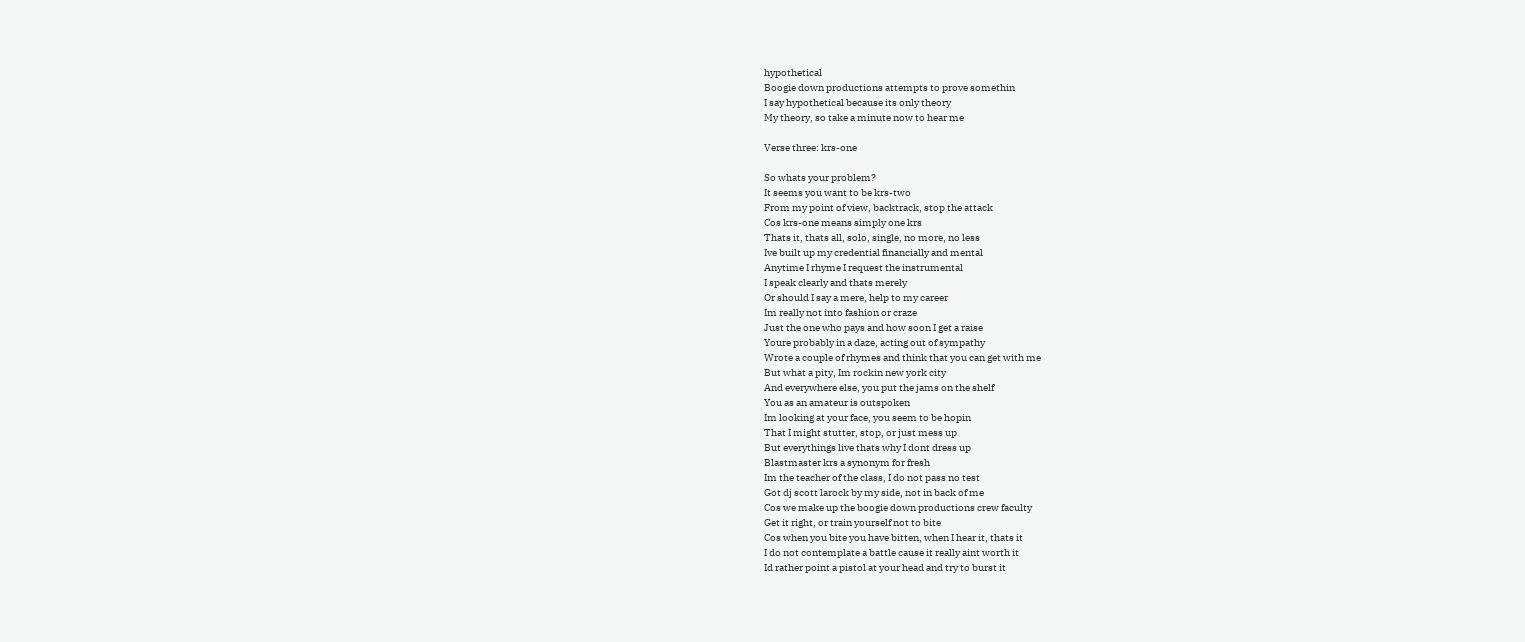hypothetical
Boogie down productions attempts to prove somethin
I say hypothetical because its only theory
My theory, so take a minute now to hear me

Verse three: krs-one

So whats your problem?
It seems you want to be krs-two
From my point of view, backtrack, stop the attack
Cos krs-one means simply one krs
Thats it, thats all, solo, single, no more, no less
Ive built up my credential financially and mental
Anytime I rhyme I request the instrumental
I speak clearly and thats merely
Or should I say a mere, help to my career
Im really not into fashion or craze
Just the one who pays and how soon I get a raise
Youre probably in a daze, acting out of sympathy
Wrote a couple of rhymes and think that you can get with me
But what a pity, Im rockin new york city
And everywhere else, you put the jams on the shelf
You as an amateur is outspoken
Im looking at your face, you seem to be hopin
That I might stutter, stop, or just mess up
But everythings live thats why I dont dress up
Blastmaster krs a synonym for fresh
Im the teacher of the class, I do not pass no test
Got dj scott larock by my side, not in back of me
Cos we make up the boogie down productions crew faculty
Get it right, or train yourself not to bite
Cos when you bite you have bitten, when I hear it, thats it
I do not contemplate a battle cause it really aint worth it
Id rather point a pistol at your head and try to burst it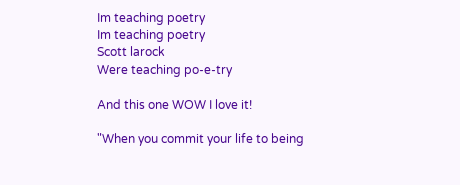Im teaching poetry
Im teaching poetry
Scott larock
Were teaching po-e-try

And this one WOW I love it!

"When you commit your life to being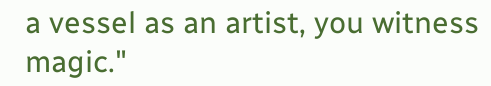a vessel as an artist, you witness magic."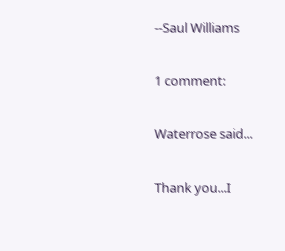--Saul Williams

1 comment:

Waterrose said...

Thank you...I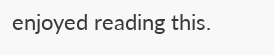enjoyed reading this.